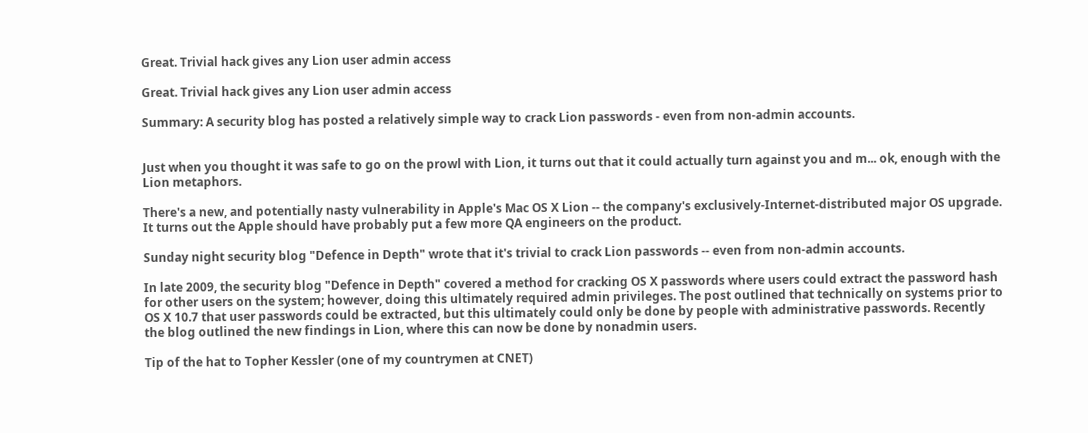Great. Trivial hack gives any Lion user admin access

Great. Trivial hack gives any Lion user admin access

Summary: A security blog has posted a relatively simple way to crack Lion passwords - even from non-admin accounts.


Just when you thought it was safe to go on the prowl with Lion, it turns out that it could actually turn against you and m... ok, enough with the Lion metaphors.

There's a new, and potentially nasty vulnerability in Apple's Mac OS X Lion -- the company's exclusively-Internet-distributed major OS upgrade. It turns out the Apple should have probably put a few more QA engineers on the product.

Sunday night security blog "Defence in Depth" wrote that it's trivial to crack Lion passwords -- even from non-admin accounts.

In late 2009, the security blog "Defence in Depth" covered a method for cracking OS X passwords where users could extract the password hash for other users on the system; however, doing this ultimately required admin privileges. The post outlined that technically on systems prior to OS X 10.7 that user passwords could be extracted, but this ultimately could only be done by people with administrative passwords. Recently the blog outlined the new findings in Lion, where this can now be done by nonadmin users.

Tip of the hat to Topher Kessler (one of my countrymen at CNET)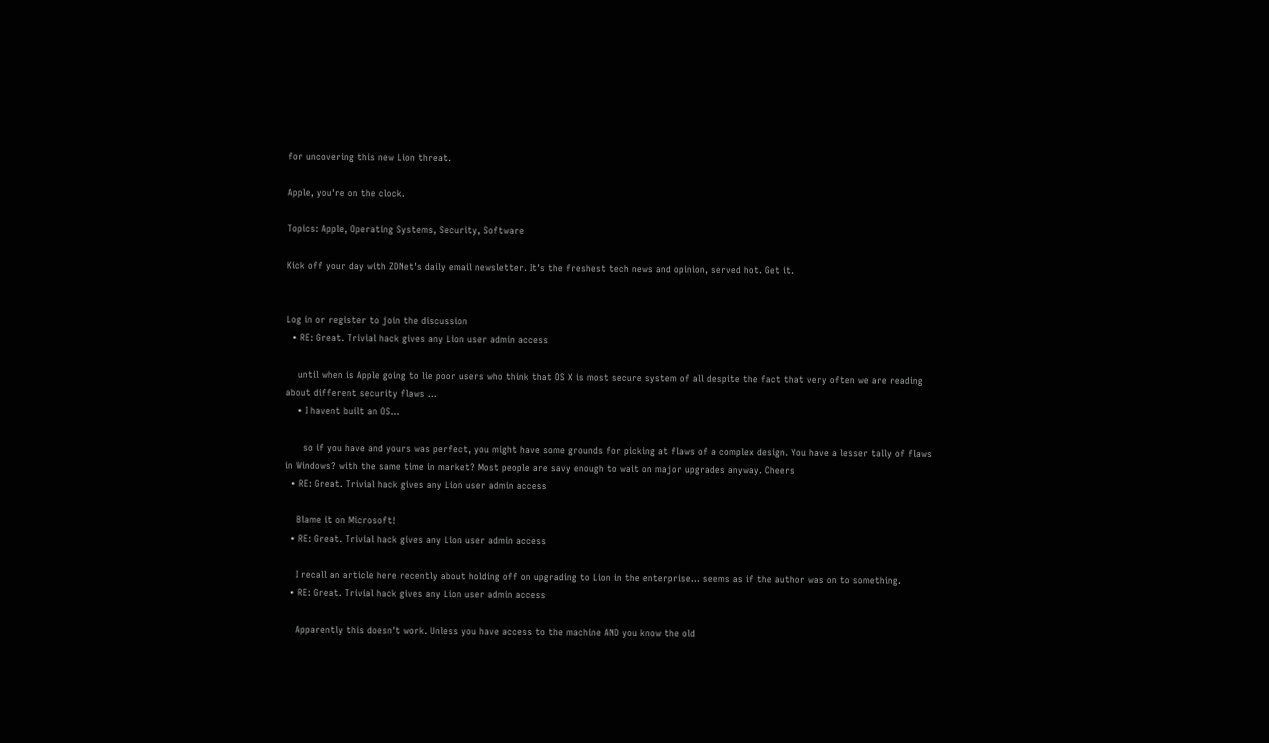for uncovering this new Lion threat.

Apple, you're on the clock.

Topics: Apple, Operating Systems, Security, Software

Kick off your day with ZDNet's daily email newsletter. It's the freshest tech news and opinion, served hot. Get it.


Log in or register to join the discussion
  • RE: Great. Trivial hack gives any Lion user admin access

    until when is Apple going to lie poor users who think that OS X is most secure system of all despite the fact that very often we are reading about different security flaws ...
    • I havent built an OS...

      so if you have and yours was perfect, you might have some grounds for picking at flaws of a complex design. You have a lesser tally of flaws in Windows? with the same time in market? Most people are savy enough to wait on major upgrades anyway. Cheers
  • RE: Great. Trivial hack gives any Lion user admin access

    Blame it on Microsoft!
  • RE: Great. Trivial hack gives any Lion user admin access

    I recall an article here recently about holding off on upgrading to Lion in the enterprise... seems as if the author was on to something.
  • RE: Great. Trivial hack gives any Lion user admin access

    Apparently this doesn't work. Unless you have access to the machine AND you know the old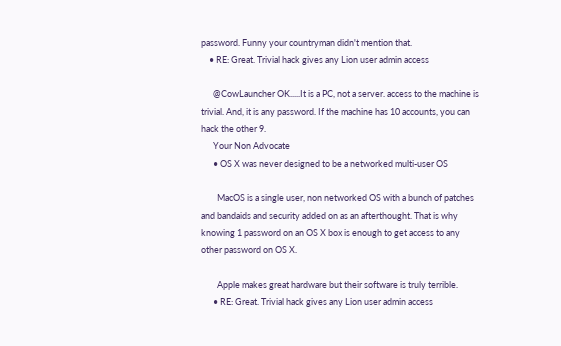password. Funny your countryman didn't mention that.
    • RE: Great. Trivial hack gives any Lion user admin access

      @CowLauncher OK.....It is a PC, not a server. access to the machine is trivial. And, it is any password. If the machine has 10 accounts, you can hack the other 9.
      Your Non Advocate
      • OS X was never designed to be a networked multi-user OS

        MacOS is a single user, non networked OS with a bunch of patches and bandaids and security added on as an afterthought. That is why knowing 1 password on an OS X box is enough to get access to any other password on OS X.

        Apple makes great hardware but their software is truly terrible.
      • RE: Great. Trivial hack gives any Lion user admin access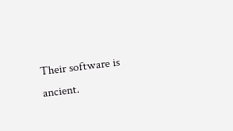Their software is ancient.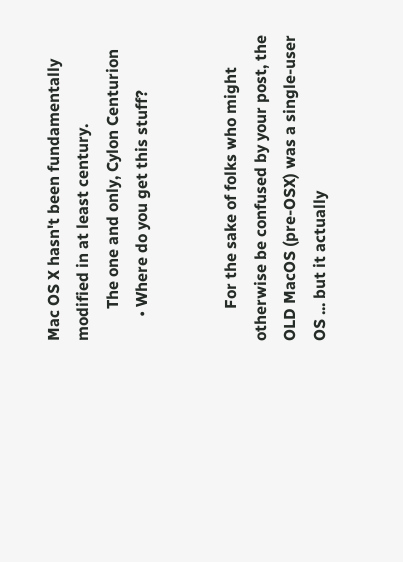Mac OS X hasn't been fundamentally modified in at least century.
        The one and only, Cylon Centurion
      • Where do you get this stuff?


        For the sake of folks who might otherwise be confused by your post, the OLD MacOS (pre-OSX) was a single-user OS ... but it actually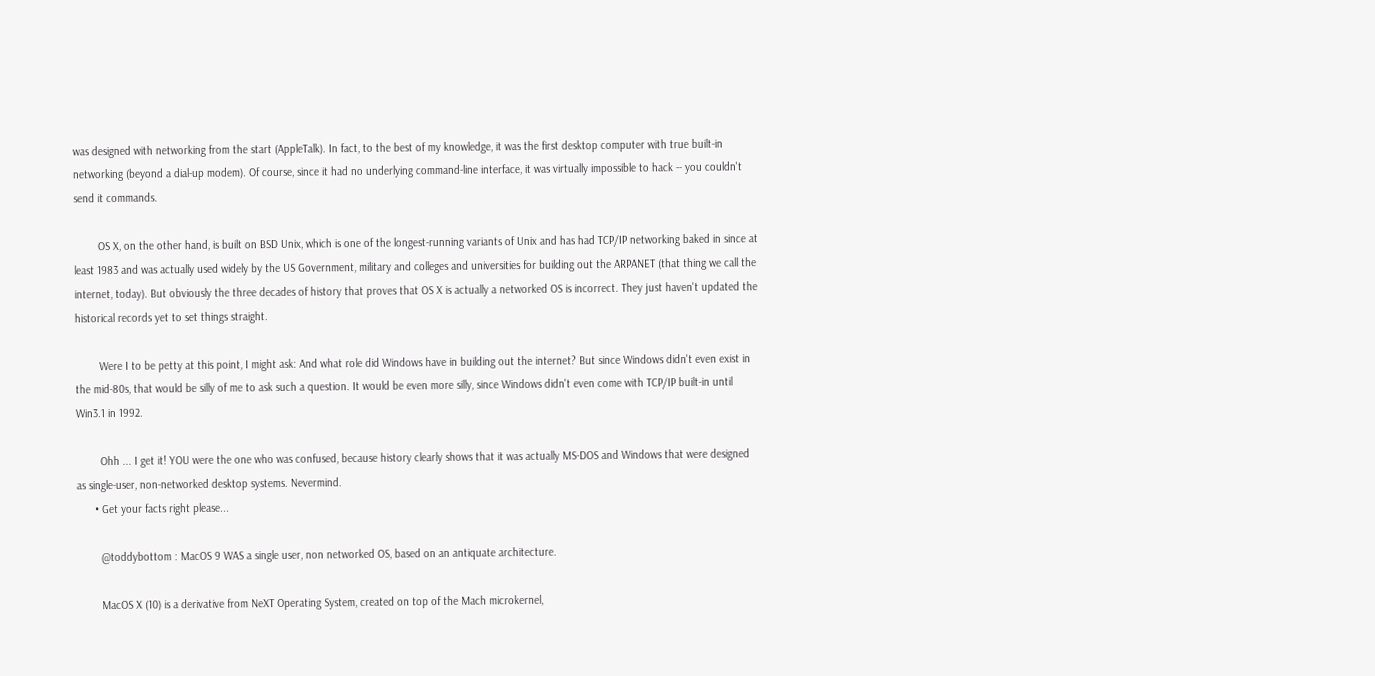was designed with networking from the start (AppleTalk). In fact, to the best of my knowledge, it was the first desktop computer with true built-in networking (beyond a dial-up modem). Of course, since it had no underlying command-line interface, it was virtually impossible to hack -- you couldn't send it commands.

        OS X, on the other hand, is built on BSD Unix, which is one of the longest-running variants of Unix and has had TCP/IP networking baked in since at least 1983 and was actually used widely by the US Government, military and colleges and universities for building out the ARPANET (that thing we call the internet, today). But obviously the three decades of history that proves that OS X is actually a networked OS is incorrect. They just haven't updated the historical records yet to set things straight.

        Were I to be petty at this point, I might ask: And what role did Windows have in building out the internet? But since Windows didn't even exist in the mid-80s, that would be silly of me to ask such a question. It would be even more silly, since Windows didn't even come with TCP/IP built-in until Win3.1 in 1992.

        Ohh ... I get it! YOU were the one who was confused, because history clearly shows that it was actually MS-DOS and Windows that were designed as single-user, non-networked desktop systems. Nevermind.
      • Get your facts right please...

        @toddybottom : MacOS 9 WAS a single user, non networked OS, based on an antiquate architecture.

        MacOS X (10) is a derivative from NeXT Operating System, created on top of the Mach microkernel,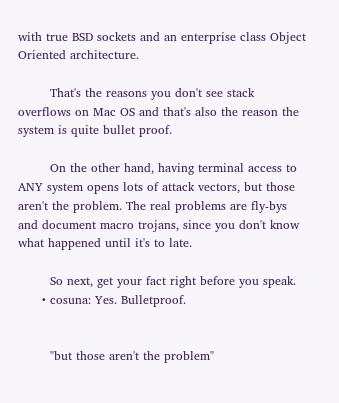with true BSD sockets and an enterprise class Object Oriented architecture.

        That's the reasons you don't see stack overflows on Mac OS and that's also the reason the system is quite bullet proof.

        On the other hand, having terminal access to ANY system opens lots of attack vectors, but those aren't the problem. The real problems are fly-bys and document macro trojans, since you don't know what happened until it's to late.

        So next, get your fact right before you speak.
      • cosuna: Yes. Bulletproof.


        "but those aren't the problem"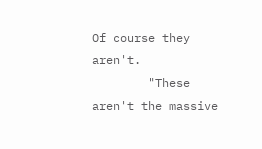Of course they aren't.
        "These aren't the massive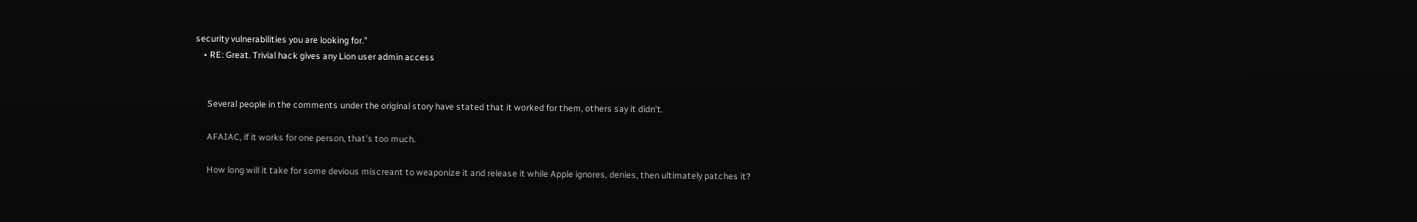security vulnerabilities you are looking for."
    • RE: Great. Trivial hack gives any Lion user admin access


      Several people in the comments under the original story have stated that it worked for them, others say it didn't.

      AFAIAC, if it works for one person, that's too much.

      How long will it take for some devious miscreant to weaponize it and release it while Apple ignores, denies, then ultimately patches it?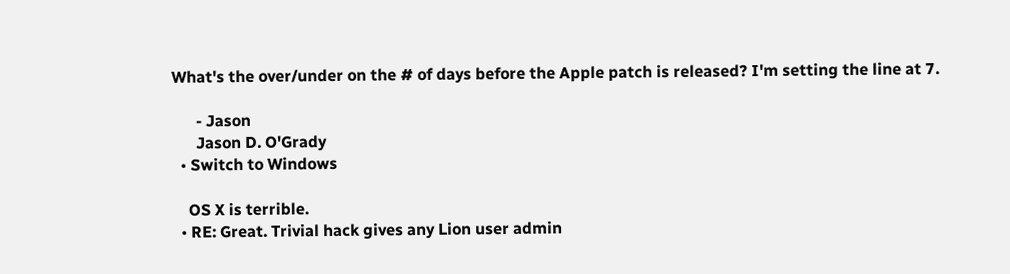What's the over/under on the # of days before the Apple patch is released? I'm setting the line at 7.

      - Jason
      Jason D. O'Grady
  • Switch to Windows

    OS X is terrible.
  • RE: Great. Trivial hack gives any Lion user admin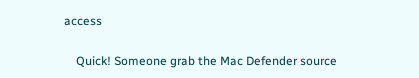access

    Quick! Someone grab the Mac Defender source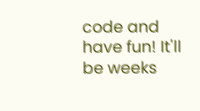code and have fun! It'll be weeks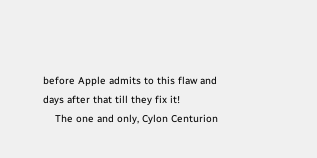before Apple admits to this flaw and days after that till they fix it!
    The one and only, Cylon Centurion